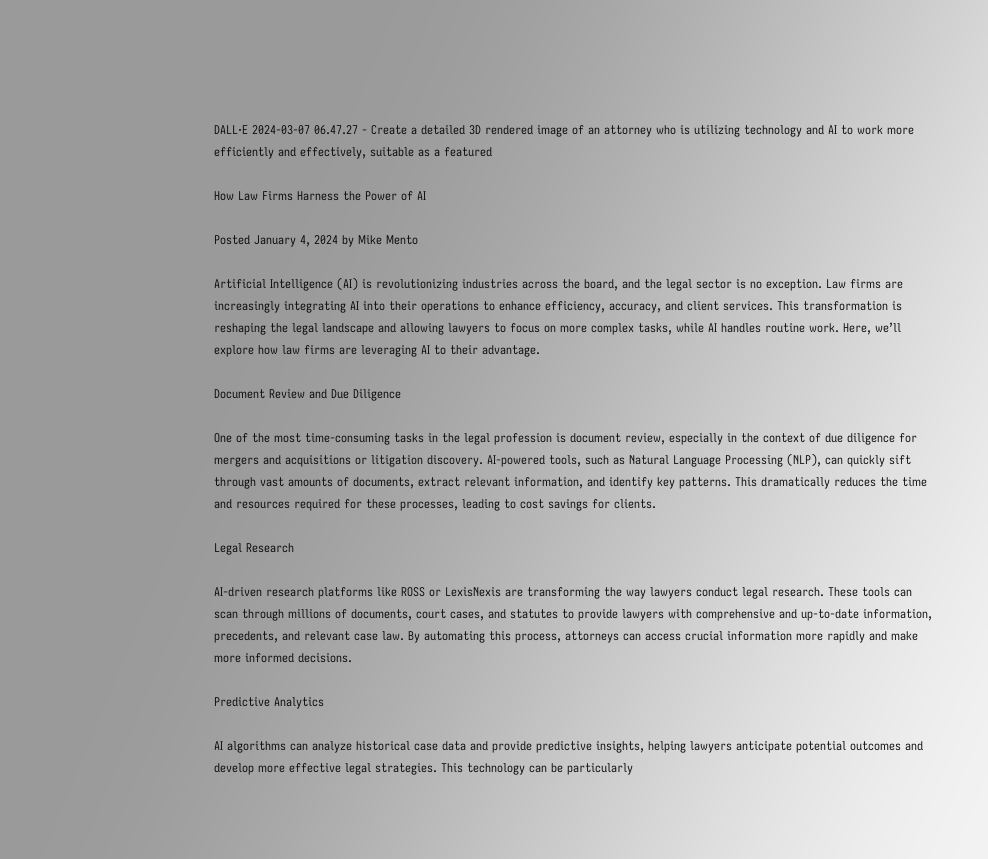DALL·E 2024-03-07 06.47.27 - Create a detailed 3D rendered image of an attorney who is utilizing technology and AI to work more efficiently and effectively, suitable as a featured

How Law Firms Harness the Power of AI

Posted January 4, 2024 by Mike Mento

Artificial Intelligence (AI) is revolutionizing industries across the board, and the legal sector is no exception. Law firms are increasingly integrating AI into their operations to enhance efficiency, accuracy, and client services. This transformation is reshaping the legal landscape and allowing lawyers to focus on more complex tasks, while AI handles routine work. Here, we’ll explore how law firms are leveraging AI to their advantage.

Document Review and Due Diligence

One of the most time-consuming tasks in the legal profession is document review, especially in the context of due diligence for mergers and acquisitions or litigation discovery. AI-powered tools, such as Natural Language Processing (NLP), can quickly sift through vast amounts of documents, extract relevant information, and identify key patterns. This dramatically reduces the time and resources required for these processes, leading to cost savings for clients.

Legal Research

AI-driven research platforms like ROSS or LexisNexis are transforming the way lawyers conduct legal research. These tools can scan through millions of documents, court cases, and statutes to provide lawyers with comprehensive and up-to-date information, precedents, and relevant case law. By automating this process, attorneys can access crucial information more rapidly and make more informed decisions.

Predictive Analytics

AI algorithms can analyze historical case data and provide predictive insights, helping lawyers anticipate potential outcomes and develop more effective legal strategies. This technology can be particularly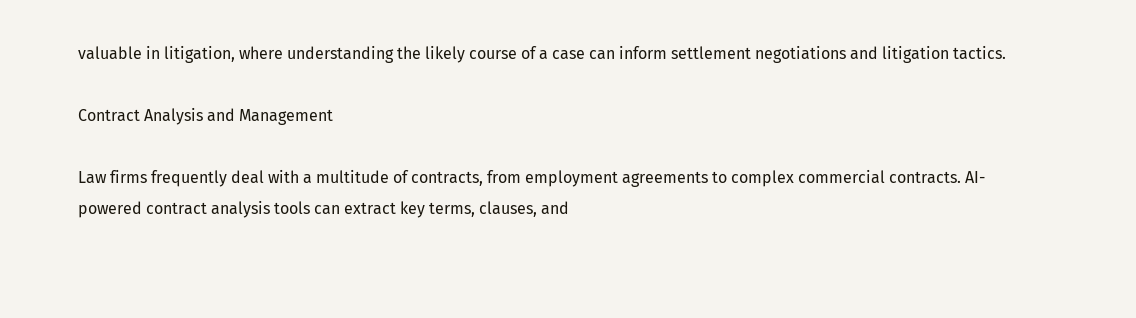valuable in litigation, where understanding the likely course of a case can inform settlement negotiations and litigation tactics.

Contract Analysis and Management

Law firms frequently deal with a multitude of contracts, from employment agreements to complex commercial contracts. AI-powered contract analysis tools can extract key terms, clauses, and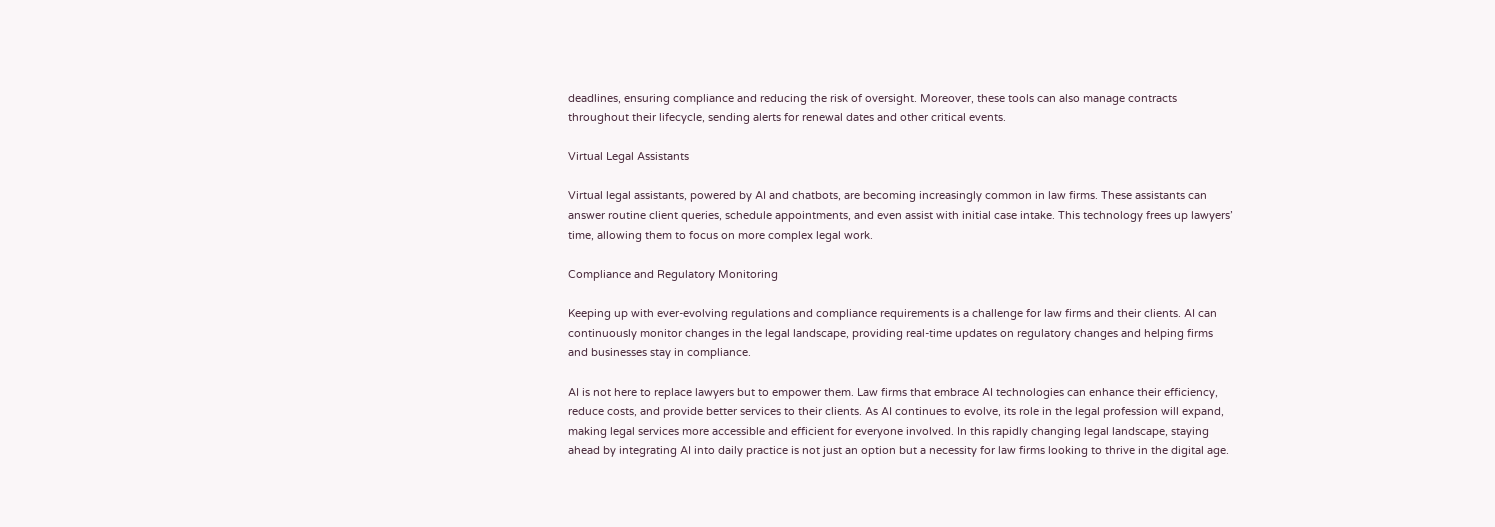deadlines, ensuring compliance and reducing the risk of oversight. Moreover, these tools can also manage contracts throughout their lifecycle, sending alerts for renewal dates and other critical events.

Virtual Legal Assistants

Virtual legal assistants, powered by AI and chatbots, are becoming increasingly common in law firms. These assistants can answer routine client queries, schedule appointments, and even assist with initial case intake. This technology frees up lawyers’ time, allowing them to focus on more complex legal work.

Compliance and Regulatory Monitoring

Keeping up with ever-evolving regulations and compliance requirements is a challenge for law firms and their clients. AI can continuously monitor changes in the legal landscape, providing real-time updates on regulatory changes and helping firms and businesses stay in compliance.

AI is not here to replace lawyers but to empower them. Law firms that embrace AI technologies can enhance their efficiency, reduce costs, and provide better services to their clients. As AI continues to evolve, its role in the legal profession will expand, making legal services more accessible and efficient for everyone involved. In this rapidly changing legal landscape, staying ahead by integrating AI into daily practice is not just an option but a necessity for law firms looking to thrive in the digital age.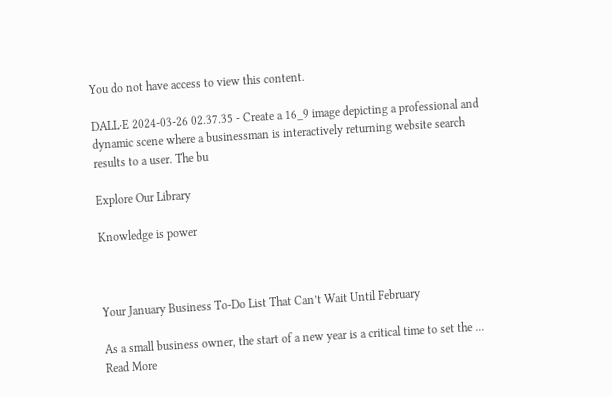You do not have access to view this content.

DALL·E 2024-03-26 02.37.35 - Create a 16_9 image depicting a professional and dynamic scene where a businessman is interactively returning website search results to a user. The bu

Explore Our Library

Knowledge is power



Your January Business To-Do List That Can’t Wait Until February

As a small business owner, the start of a new year is a critical time to set the ...
Read More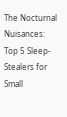The Nocturnal Nuisances: Top 5 Sleep-Stealers for Small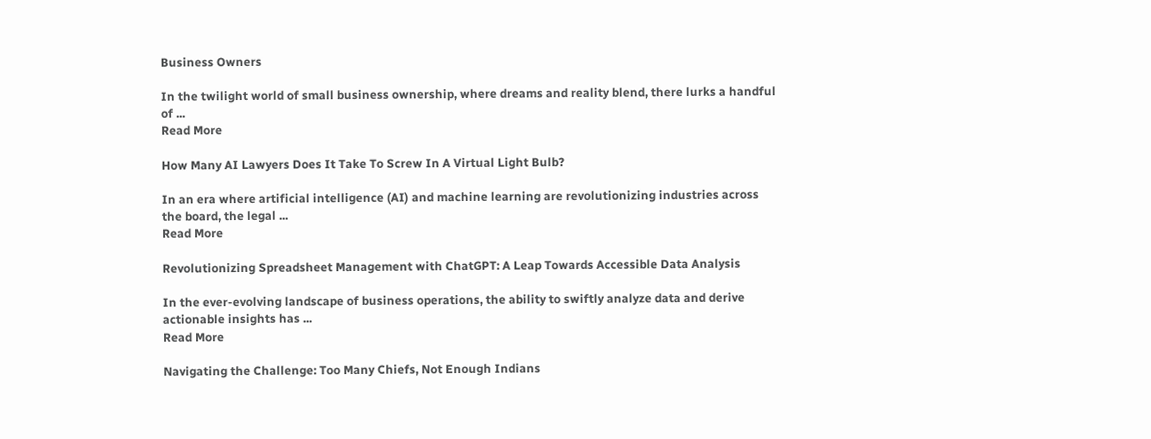Business Owners

In the twilight world of small business ownership, where dreams and reality blend, there lurks a handful of ...
Read More

How Many AI Lawyers Does It Take To Screw In A Virtual Light Bulb?

In an era where artificial intelligence (AI) and machine learning are revolutionizing industries across the board, the legal ...
Read More

Revolutionizing Spreadsheet Management with ChatGPT: A Leap Towards Accessible Data Analysis

In the ever-evolving landscape of business operations, the ability to swiftly analyze data and derive actionable insights has ...
Read More

Navigating the Challenge: Too Many Chiefs, Not Enough Indians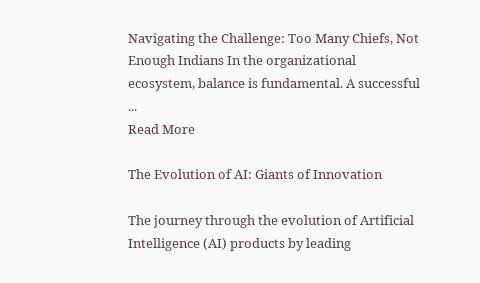Navigating the Challenge: Too Many Chiefs, Not Enough Indians In the organizational ecosystem, balance is fundamental. A successful ...
Read More

The Evolution of AI: Giants of Innovation

The journey through the evolution of Artificial Intelligence (AI) products by leading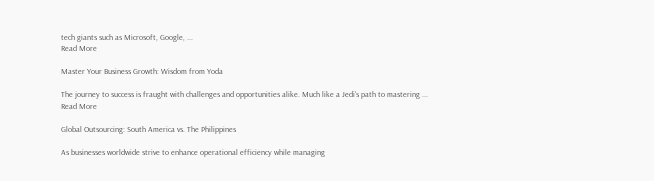tech giants such as Microsoft, Google, ...
Read More

Master Your Business Growth: Wisdom from Yoda

The journey to success is fraught with challenges and opportunities alike. Much like a Jedi's path to mastering ...
Read More

Global Outsourcing: South America vs. The Philippines

As businesses worldwide strive to enhance operational efficiency while managing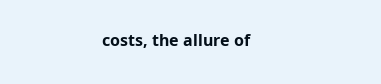costs, the allure of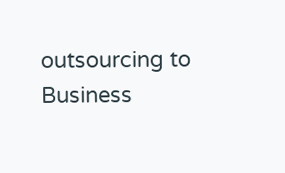outsourcing to Business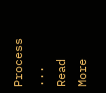Process ...
Read More